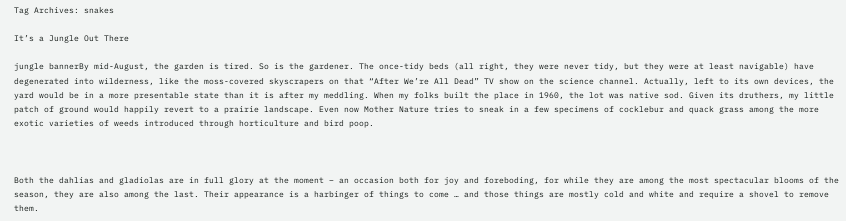Tag Archives: snakes

It’s a Jungle Out There

jungle bannerBy mid-August, the garden is tired. So is the gardener. The once-tidy beds (all right, they were never tidy, but they were at least navigable) have degenerated into wilderness, like the moss-covered skyscrapers on that “After We’re All Dead” TV show on the science channel. Actually, left to its own devices, the yard would be in a more presentable state than it is after my meddling. When my folks built the place in 1960, the lot was native sod. Given its druthers, my little patch of ground would happily revert to a prairie landscape. Even now Mother Nature tries to sneak in a few specimens of cocklebur and quack grass among the more exotic varieties of weeds introduced through horticulture and bird poop.



Both the dahlias and gladiolas are in full glory at the moment – an occasion both for joy and foreboding, for while they are among the most spectacular blooms of the season, they are also among the last. Their appearance is a harbinger of things to come … and those things are mostly cold and white and require a shovel to remove them.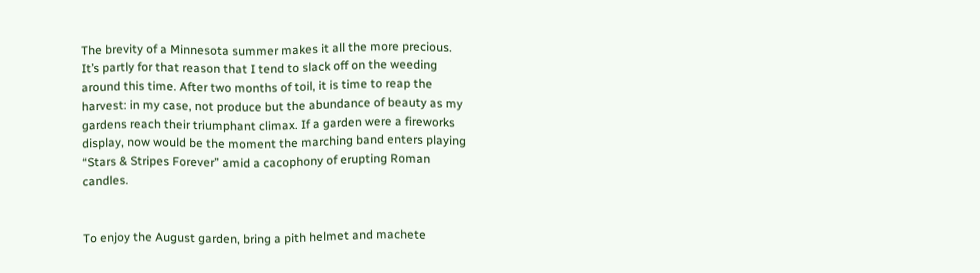The brevity of a Minnesota summer makes it all the more precious. It’s partly for that reason that I tend to slack off on the weeding around this time. After two months of toil, it is time to reap the harvest: in my case, not produce but the abundance of beauty as my gardens reach their triumphant climax. If a garden were a fireworks display, now would be the moment the marching band enters playing “Stars & Stripes Forever” amid a cacophony of erupting Roman candles.


To enjoy the August garden, bring a pith helmet and machete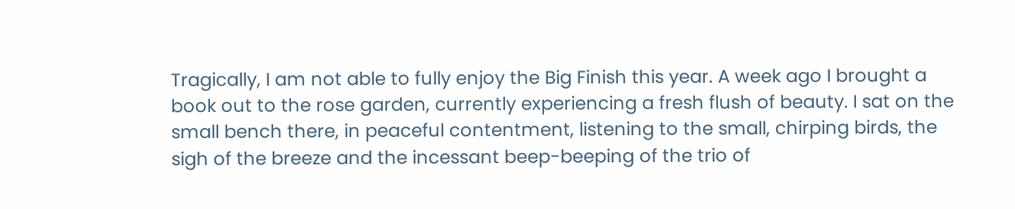Tragically, I am not able to fully enjoy the Big Finish this year. A week ago I brought a book out to the rose garden, currently experiencing a fresh flush of beauty. I sat on the small bench there, in peaceful contentment, listening to the small, chirping birds, the sigh of the breeze and the incessant beep-beeping of the trio of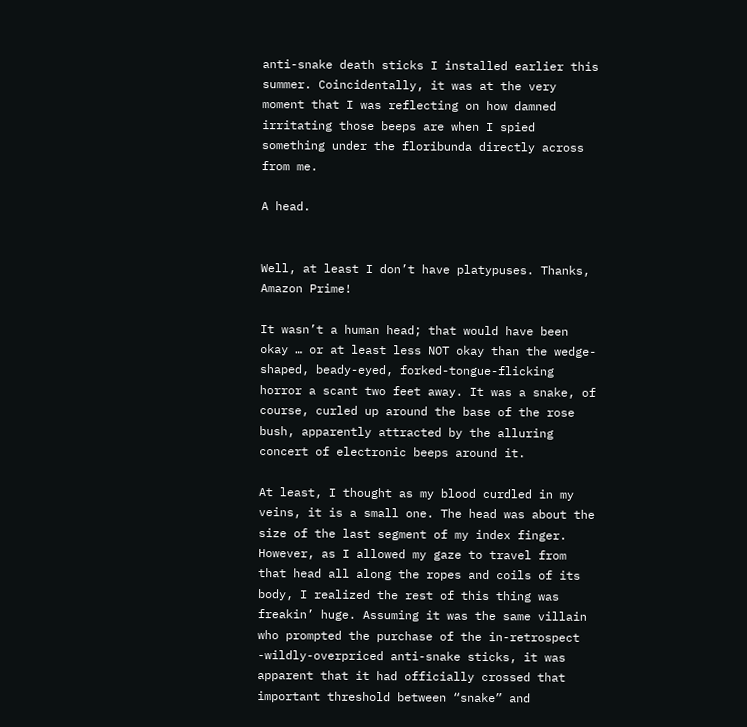anti-snake death sticks I installed earlier this summer. Coincidentally, it was at the very moment that I was reflecting on how damned irritating those beeps are when I spied something under the floribunda directly across from me.

A head.


Well, at least I don’t have platypuses. Thanks, Amazon Prime!

It wasn’t a human head; that would have been okay … or at least less NOT okay than the wedge-shaped, beady-eyed, forked-tongue-flicking horror a scant two feet away. It was a snake, of course, curled up around the base of the rose bush, apparently attracted by the alluring concert of electronic beeps around it.

At least, I thought as my blood curdled in my veins, it is a small one. The head was about the size of the last segment of my index finger. However, as I allowed my gaze to travel from that head all along the ropes and coils of its body, I realized the rest of this thing was freakin’ huge. Assuming it was the same villain who prompted the purchase of the in-retrospect -wildly-overpriced anti-snake sticks, it was apparent that it had officially crossed that important threshold between “snake” and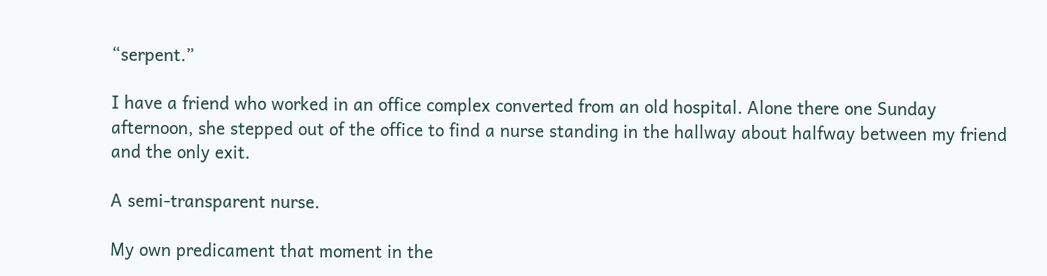“serpent.”

I have a friend who worked in an office complex converted from an old hospital. Alone there one Sunday afternoon, she stepped out of the office to find a nurse standing in the hallway about halfway between my friend and the only exit.

A semi-transparent nurse.

My own predicament that moment in the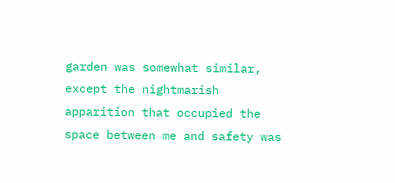garden was somewhat similar, except the nightmarish apparition that occupied the space between me and safety was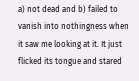a) not dead and b) failed to vanish into nothingness when it saw me looking at it. It just flicked its tongue and stared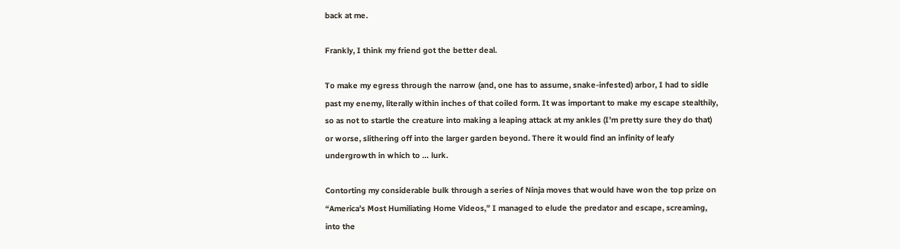back at me.

Frankly, I think my friend got the better deal.

To make my egress through the narrow (and, one has to assume, snake-infested) arbor, I had to sidle past my enemy, literally within inches of that coiled form. It was important to make my escape stealthily, so as not to startle the creature into making a leaping attack at my ankles (I’m pretty sure they do that) or worse, slithering off into the larger garden beyond. There it would find an infinity of leafy undergrowth in which to … lurk.

Contorting my considerable bulk through a series of Ninja moves that would have won the top prize on “America’s Most Humiliating Home Videos,” I managed to elude the predator and escape, screaming, into the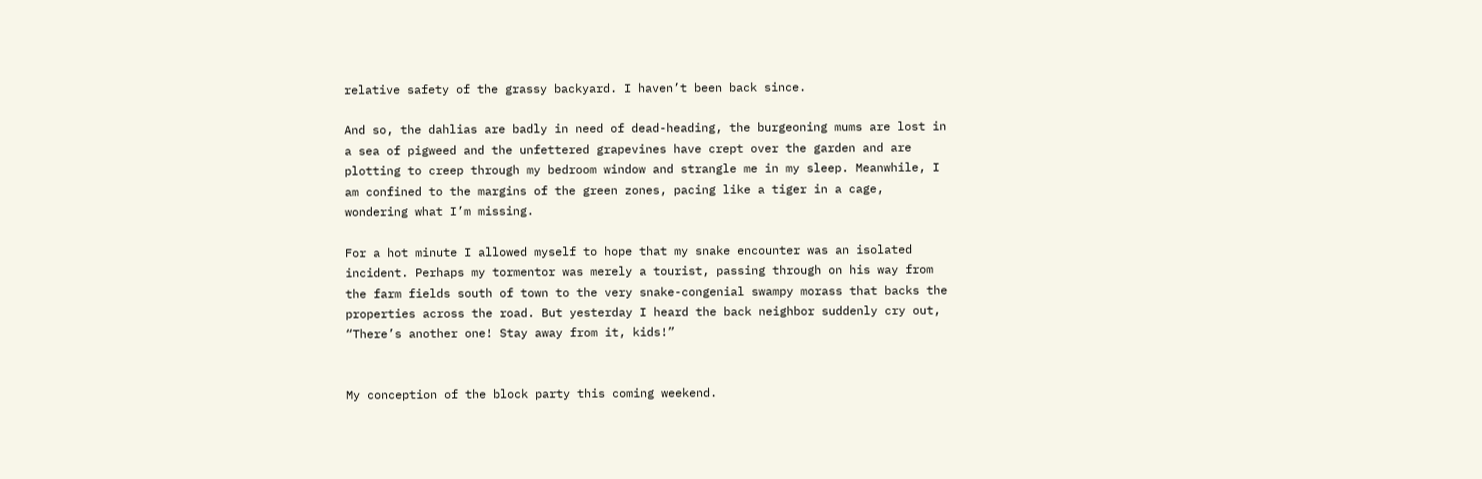relative safety of the grassy backyard. I haven’t been back since.

And so, the dahlias are badly in need of dead-heading, the burgeoning mums are lost in a sea of pigweed and the unfettered grapevines have crept over the garden and are plotting to creep through my bedroom window and strangle me in my sleep. Meanwhile, I am confined to the margins of the green zones, pacing like a tiger in a cage, wondering what I’m missing.

For a hot minute I allowed myself to hope that my snake encounter was an isolated incident. Perhaps my tormentor was merely a tourist, passing through on his way from the farm fields south of town to the very snake-congenial swampy morass that backs the properties across the road. But yesterday I heard the back neighbor suddenly cry out, “There’s another one! Stay away from it, kids!”


My conception of the block party this coming weekend.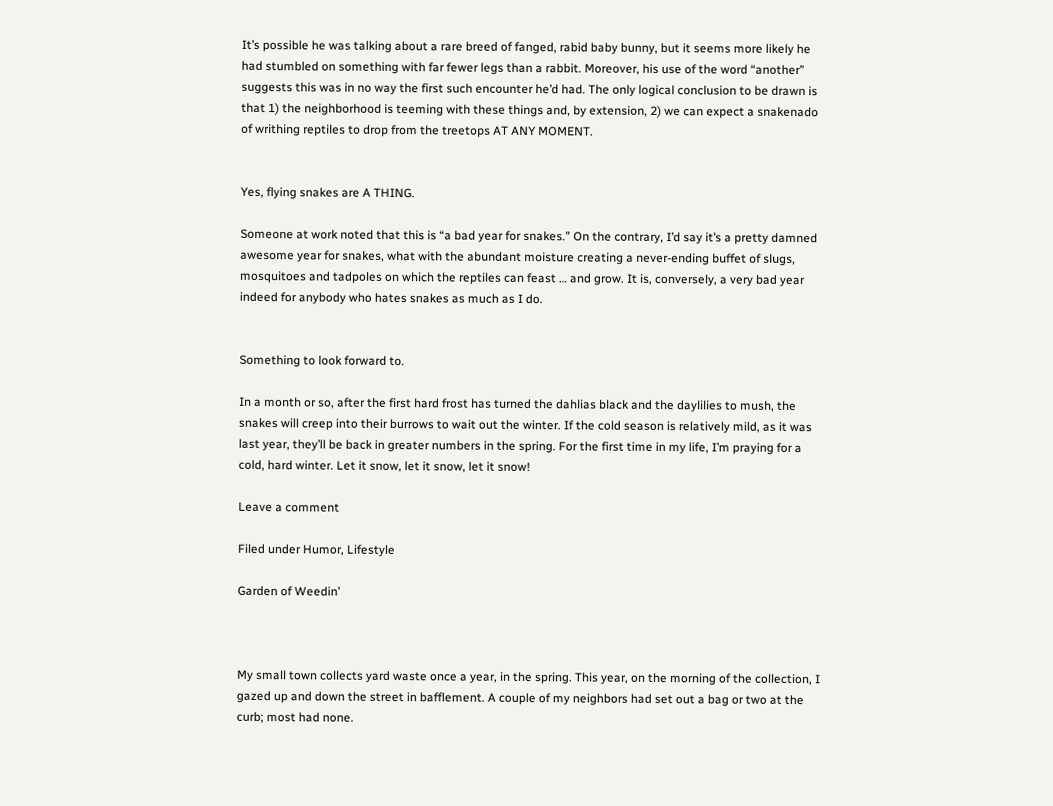It’s possible he was talking about a rare breed of fanged, rabid baby bunny, but it seems more likely he had stumbled on something with far fewer legs than a rabbit. Moreover, his use of the word “another” suggests this was in no way the first such encounter he’d had. The only logical conclusion to be drawn is that 1) the neighborhood is teeming with these things and, by extension, 2) we can expect a snakenado of writhing reptiles to drop from the treetops AT ANY MOMENT.


Yes, flying snakes are A THING.

Someone at work noted that this is “a bad year for snakes.” On the contrary, I’d say it’s a pretty damned awesome year for snakes, what with the abundant moisture creating a never-ending buffet of slugs, mosquitoes and tadpoles on which the reptiles can feast … and grow. It is, conversely, a very bad year indeed for anybody who hates snakes as much as I do.


Something to look forward to.

In a month or so, after the first hard frost has turned the dahlias black and the daylilies to mush, the snakes will creep into their burrows to wait out the winter. If the cold season is relatively mild, as it was last year, they’ll be back in greater numbers in the spring. For the first time in my life, I’m praying for a cold, hard winter. Let it snow, let it snow, let it snow!

Leave a comment

Filed under Humor, Lifestyle

Garden of Weedin’



My small town collects yard waste once a year, in the spring. This year, on the morning of the collection, I gazed up and down the street in bafflement. A couple of my neighbors had set out a bag or two at the curb; most had none.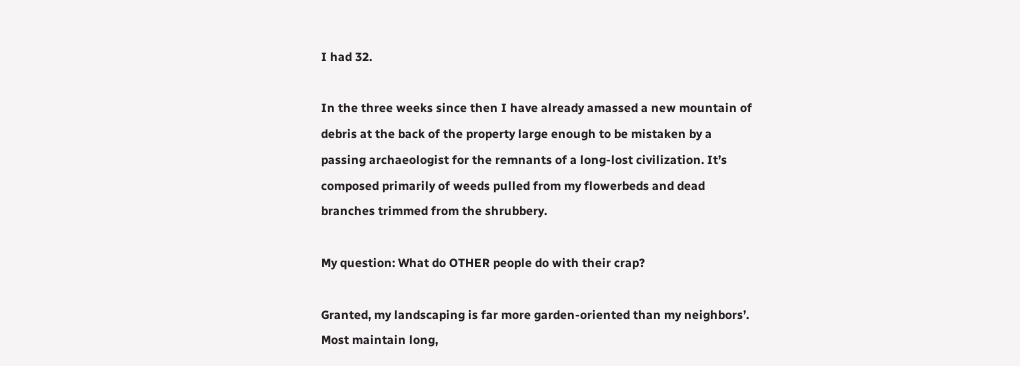I had 32.

In the three weeks since then I have already amassed a new mountain of debris at the back of the property large enough to be mistaken by a passing archaeologist for the remnants of a long-lost civilization. It’s composed primarily of weeds pulled from my flowerbeds and dead branches trimmed from the shrubbery.

My question: What do OTHER people do with their crap?

Granted, my landscaping is far more garden-oriented than my neighbors’. Most maintain long,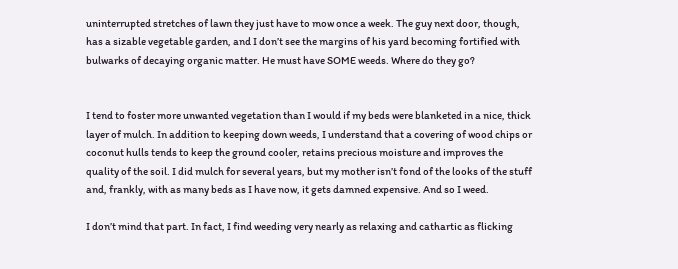uninterrupted stretches of lawn they just have to mow once a week. The guy next door, though, has a sizable vegetable garden, and I don’t see the margins of his yard becoming fortified with bulwarks of decaying organic matter. He must have SOME weeds. Where do they go?


I tend to foster more unwanted vegetation than I would if my beds were blanketed in a nice, thick layer of mulch. In addition to keeping down weeds, I understand that a covering of wood chips or coconut hulls tends to keep the ground cooler, retains precious moisture and improves the quality of the soil. I did mulch for several years, but my mother isn’t fond of the looks of the stuff and, frankly, with as many beds as I have now, it gets damned expensive. And so I weed.

I don’t mind that part. In fact, I find weeding very nearly as relaxing and cathartic as flicking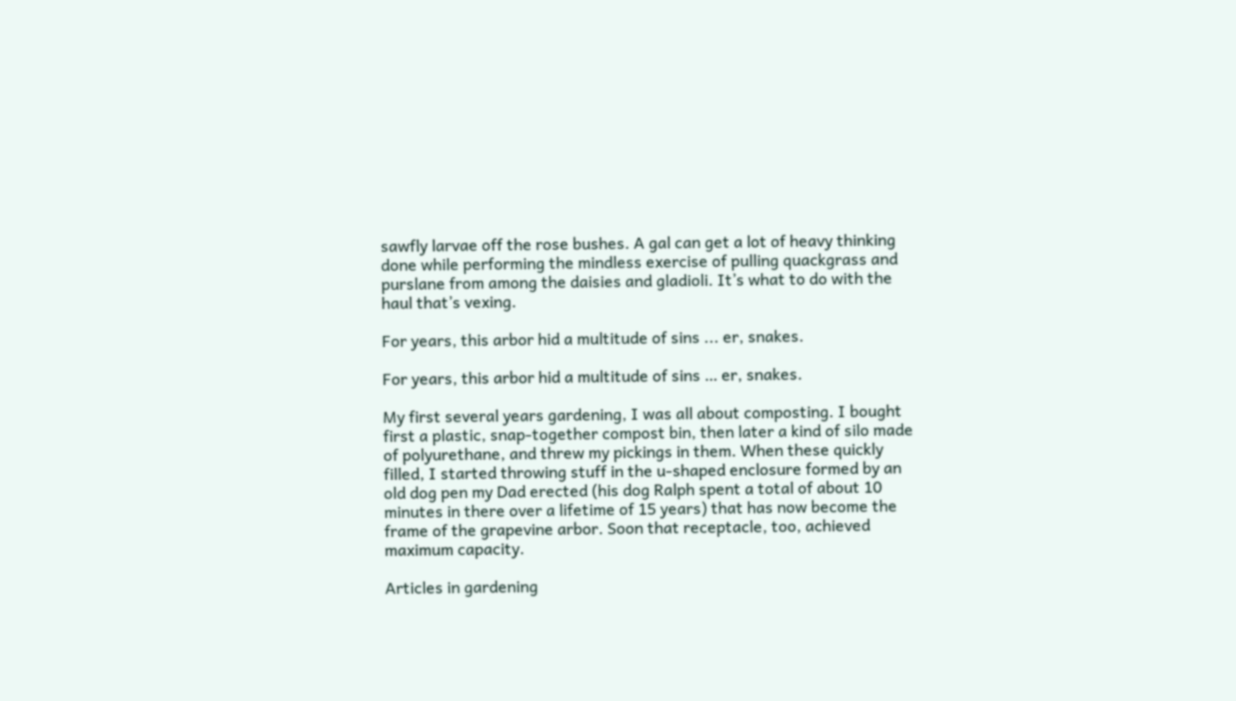sawfly larvae off the rose bushes. A gal can get a lot of heavy thinking done while performing the mindless exercise of pulling quackgrass and purslane from among the daisies and gladioli. It’s what to do with the haul that’s vexing.

For years, this arbor hid a multitude of sins ... er, snakes.

For years, this arbor hid a multitude of sins … er, snakes.

My first several years gardening, I was all about composting. I bought first a plastic, snap-together compost bin, then later a kind of silo made of polyurethane, and threw my pickings in them. When these quickly filled, I started throwing stuff in the u-shaped enclosure formed by an old dog pen my Dad erected (his dog Ralph spent a total of about 10 minutes in there over a lifetime of 15 years) that has now become the frame of the grapevine arbor. Soon that receptacle, too, achieved maximum capacity.

Articles in gardening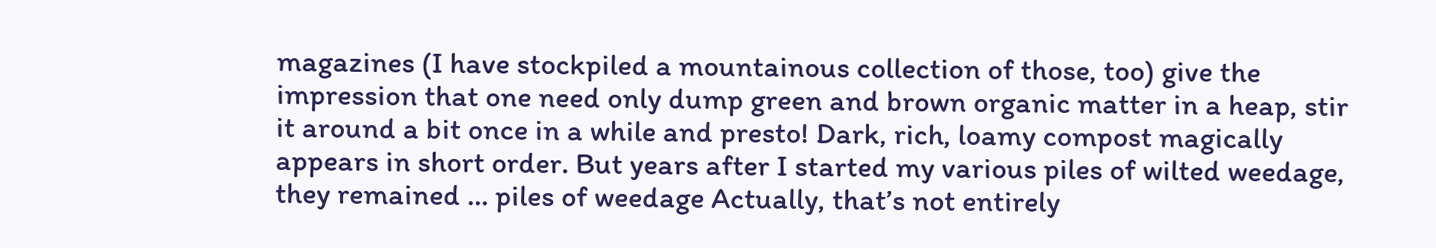magazines (I have stockpiled a mountainous collection of those, too) give the impression that one need only dump green and brown organic matter in a heap, stir it around a bit once in a while and presto! Dark, rich, loamy compost magically appears in short order. But years after I started my various piles of wilted weedage, they remained … piles of weedage Actually, that’s not entirely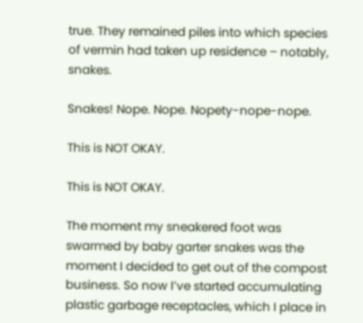true. They remained piles into which species of vermin had taken up residence – notably, snakes.

Snakes! Nope. Nope. Nopety-nope-nope.

This is NOT OKAY.

This is NOT OKAY.

The moment my sneakered foot was swarmed by baby garter snakes was the moment I decided to get out of the compost business. So now I’ve started accumulating plastic garbage receptacles, which I place in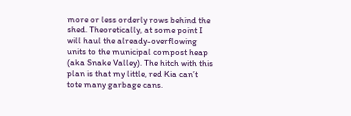more or less orderly rows behind the shed. Theoretically, at some point I will haul the already-overflowing units to the municipal compost heap (aka Snake Valley). The hitch with this plan is that my little, red Kia can’t tote many garbage cans.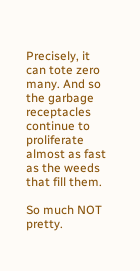Precisely, it can tote zero many. And so the garbage receptacles continue to proliferate almost as fast as the weeds that fill them.

So much NOT pretty.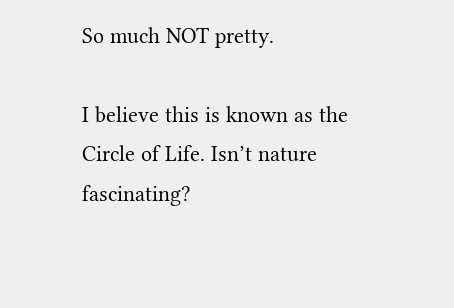So much NOT pretty.

I believe this is known as the Circle of Life. Isn’t nature fascinating?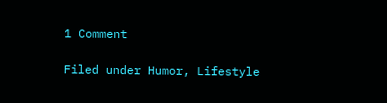1 Comment

Filed under Humor, Lifestyle